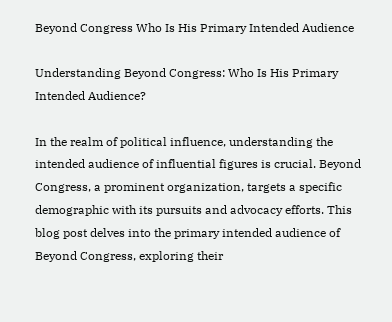Beyond Congress Who Is His Primary Intended Audience

Understanding Beyond Congress: Who Is His Primary Intended Audience?

In the realm of political influence, understanding the intended audience of influential figures is crucial. Beyond Congress, a prominent organization, targets a specific demographic with its pursuits and advocacy efforts. This blog post delves into the primary intended audience of Beyond Congress, exploring their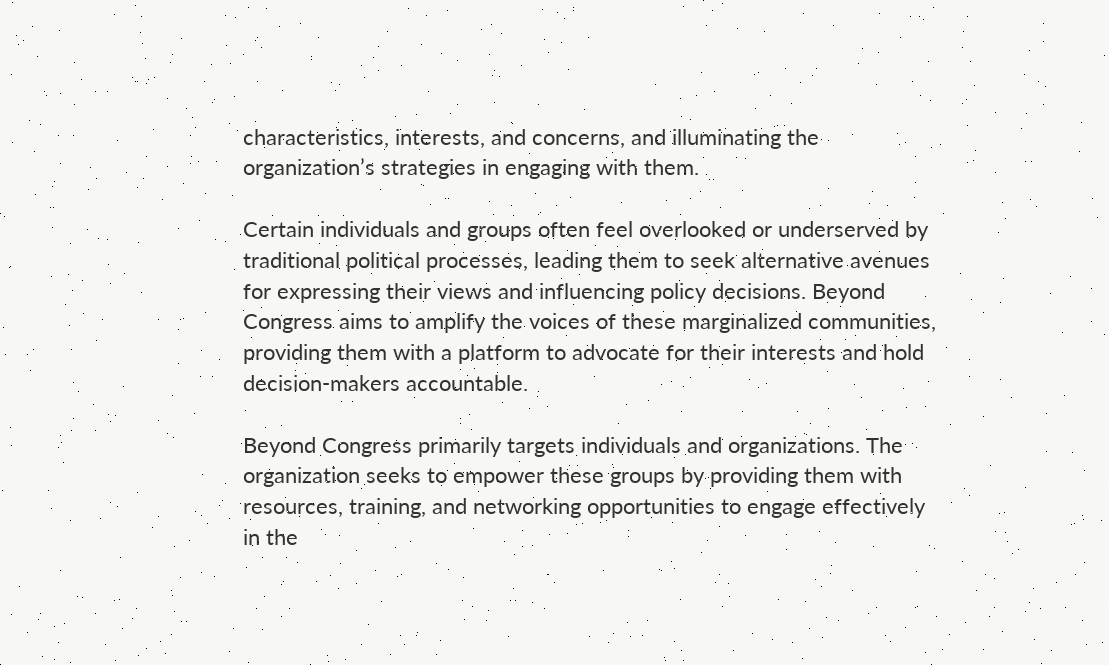characteristics, interests, and concerns, and illuminating the organization’s strategies in engaging with them.

Certain individuals and groups often feel overlooked or underserved by traditional political processes, leading them to seek alternative avenues for expressing their views and influencing policy decisions. Beyond Congress aims to amplify the voices of these marginalized communities, providing them with a platform to advocate for their interests and hold decision-makers accountable.

Beyond Congress primarily targets individuals and organizations. The organization seeks to empower these groups by providing them with resources, training, and networking opportunities to engage effectively in the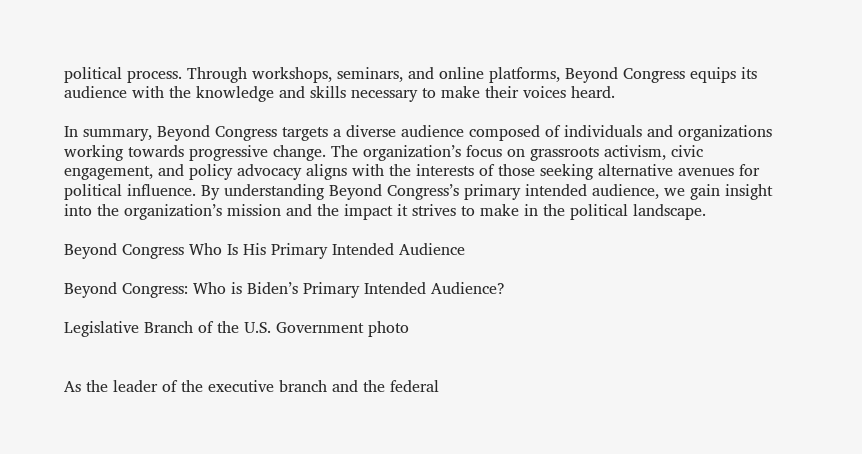political process. Through workshops, seminars, and online platforms, Beyond Congress equips its audience with the knowledge and skills necessary to make their voices heard.

In summary, Beyond Congress targets a diverse audience composed of individuals and organizations working towards progressive change. The organization’s focus on grassroots activism, civic engagement, and policy advocacy aligns with the interests of those seeking alternative avenues for political influence. By understanding Beyond Congress’s primary intended audience, we gain insight into the organization’s mission and the impact it strives to make in the political landscape.

Beyond Congress Who Is His Primary Intended Audience

Beyond Congress: Who is Biden’s Primary Intended Audience?

Legislative Branch of the U.S. Government photo


As the leader of the executive branch and the federal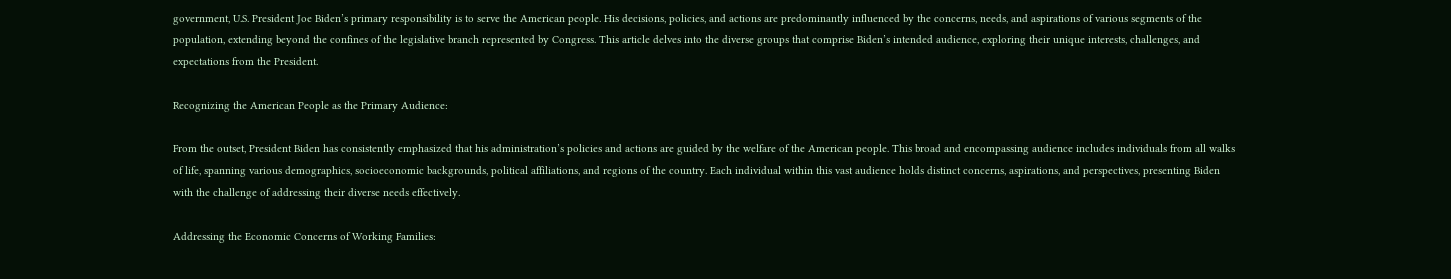government, U.S. President Joe Biden’s primary responsibility is to serve the American people. His decisions, policies, and actions are predominantly influenced by the concerns, needs, and aspirations of various segments of the population, extending beyond the confines of the legislative branch represented by Congress. This article delves into the diverse groups that comprise Biden’s intended audience, exploring their unique interests, challenges, and expectations from the President.

Recognizing the American People as the Primary Audience:

From the outset, President Biden has consistently emphasized that his administration’s policies and actions are guided by the welfare of the American people. This broad and encompassing audience includes individuals from all walks of life, spanning various demographics, socioeconomic backgrounds, political affiliations, and regions of the country. Each individual within this vast audience holds distinct concerns, aspirations, and perspectives, presenting Biden with the challenge of addressing their diverse needs effectively.

Addressing the Economic Concerns of Working Families: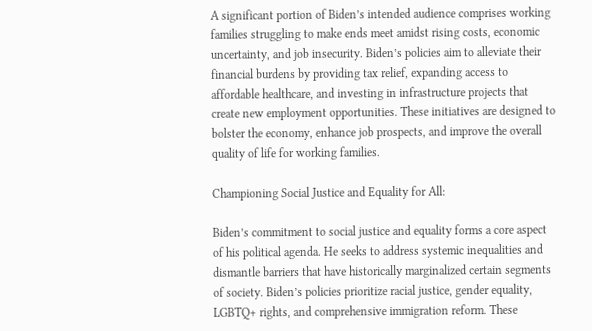A significant portion of Biden’s intended audience comprises working families struggling to make ends meet amidst rising costs, economic uncertainty, and job insecurity. Biden’s policies aim to alleviate their financial burdens by providing tax relief, expanding access to affordable healthcare, and investing in infrastructure projects that create new employment opportunities. These initiatives are designed to bolster the economy, enhance job prospects, and improve the overall quality of life for working families.

Championing Social Justice and Equality for All:

Biden’s commitment to social justice and equality forms a core aspect of his political agenda. He seeks to address systemic inequalities and dismantle barriers that have historically marginalized certain segments of society. Biden’s policies prioritize racial justice, gender equality, LGBTQ+ rights, and comprehensive immigration reform. These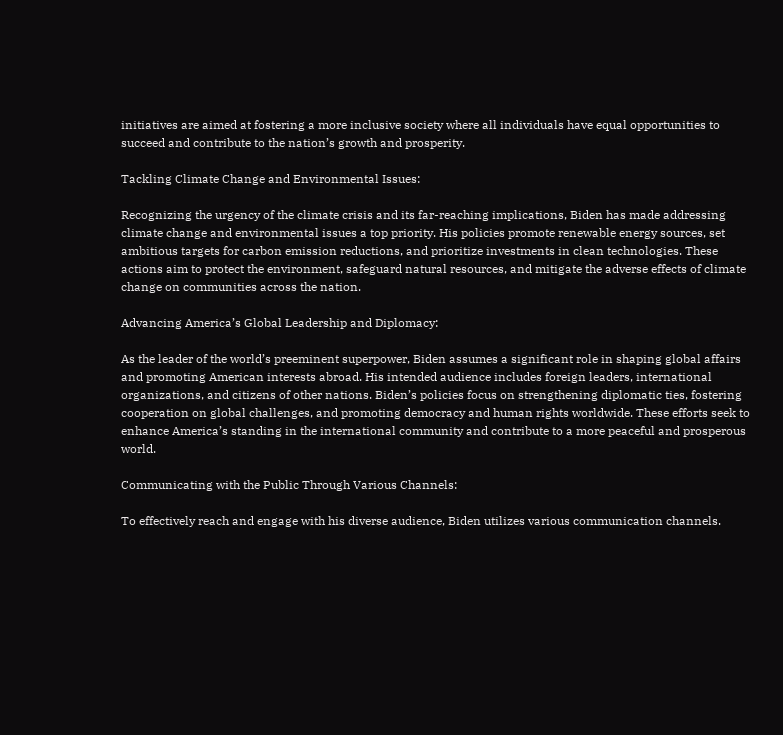initiatives are aimed at fostering a more inclusive society where all individuals have equal opportunities to succeed and contribute to the nation’s growth and prosperity.

Tackling Climate Change and Environmental Issues:

Recognizing the urgency of the climate crisis and its far-reaching implications, Biden has made addressing climate change and environmental issues a top priority. His policies promote renewable energy sources, set ambitious targets for carbon emission reductions, and prioritize investments in clean technologies. These actions aim to protect the environment, safeguard natural resources, and mitigate the adverse effects of climate change on communities across the nation.

Advancing America’s Global Leadership and Diplomacy:

As the leader of the world’s preeminent superpower, Biden assumes a significant role in shaping global affairs and promoting American interests abroad. His intended audience includes foreign leaders, international organizations, and citizens of other nations. Biden’s policies focus on strengthening diplomatic ties, fostering cooperation on global challenges, and promoting democracy and human rights worldwide. These efforts seek to enhance America’s standing in the international community and contribute to a more peaceful and prosperous world.

Communicating with the Public Through Various Channels:

To effectively reach and engage with his diverse audience, Biden utilizes various communication channels.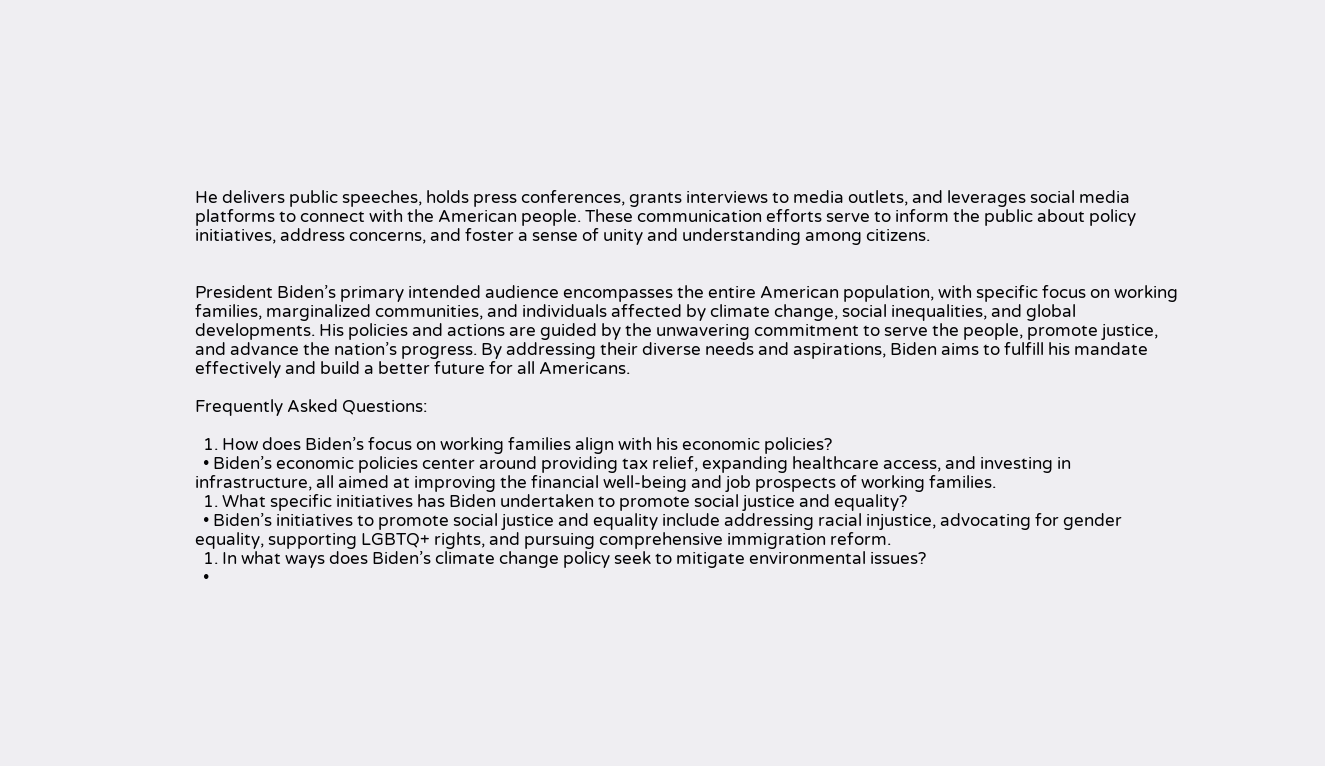He delivers public speeches, holds press conferences, grants interviews to media outlets, and leverages social media platforms to connect with the American people. These communication efforts serve to inform the public about policy initiatives, address concerns, and foster a sense of unity and understanding among citizens.


President Biden’s primary intended audience encompasses the entire American population, with specific focus on working families, marginalized communities, and individuals affected by climate change, social inequalities, and global developments. His policies and actions are guided by the unwavering commitment to serve the people, promote justice, and advance the nation’s progress. By addressing their diverse needs and aspirations, Biden aims to fulfill his mandate effectively and build a better future for all Americans.

Frequently Asked Questions:

  1. How does Biden’s focus on working families align with his economic policies?
  • Biden’s economic policies center around providing tax relief, expanding healthcare access, and investing in infrastructure, all aimed at improving the financial well-being and job prospects of working families.
  1. What specific initiatives has Biden undertaken to promote social justice and equality?
  • Biden’s initiatives to promote social justice and equality include addressing racial injustice, advocating for gender equality, supporting LGBTQ+ rights, and pursuing comprehensive immigration reform.
  1. In what ways does Biden’s climate change policy seek to mitigate environmental issues?
  •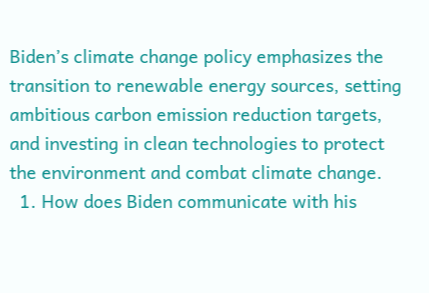Biden’s climate change policy emphasizes the transition to renewable energy sources, setting ambitious carbon emission reduction targets, and investing in clean technologies to protect the environment and combat climate change.
  1. How does Biden communicate with his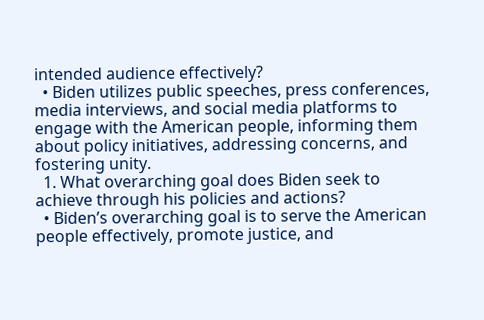intended audience effectively?
  • Biden utilizes public speeches, press conferences, media interviews, and social media platforms to engage with the American people, informing them about policy initiatives, addressing concerns, and fostering unity.
  1. What overarching goal does Biden seek to achieve through his policies and actions?
  • Biden’s overarching goal is to serve the American people effectively, promote justice, and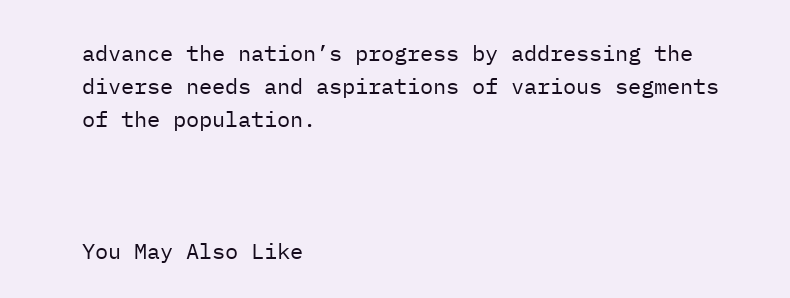advance the nation’s progress by addressing the diverse needs and aspirations of various segments of the population.



You May Also Like